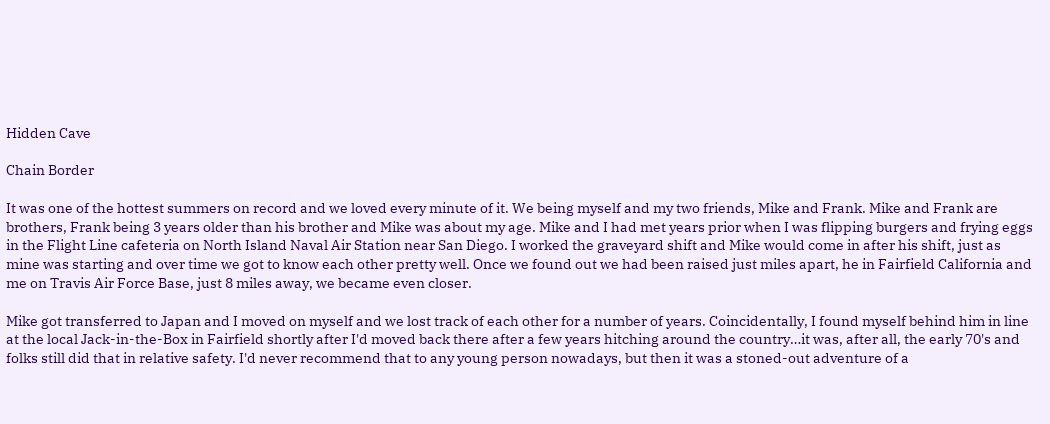Hidden Cave

Chain Border

It was one of the hottest summers on record and we loved every minute of it. We being myself and my two friends, Mike and Frank. Mike and Frank are brothers, Frank being 3 years older than his brother and Mike was about my age. Mike and I had met years prior when I was flipping burgers and frying eggs in the Flight Line cafeteria on North Island Naval Air Station near San Diego. I worked the graveyard shift and Mike would come in after his shift, just as mine was starting and over time we got to know each other pretty well. Once we found out we had been raised just miles apart, he in Fairfield California and me on Travis Air Force Base, just 8 miles away, we became even closer.

Mike got transferred to Japan and I moved on myself and we lost track of each other for a number of years. Coincidentally, I found myself behind him in line at the local Jack-in-the-Box in Fairfield shortly after I'd moved back there after a few years hitching around the country…it was, after all, the early 70's and folks still did that in relative safety. I'd never recommend that to any young person nowadays, but then it was a stoned-out adventure of a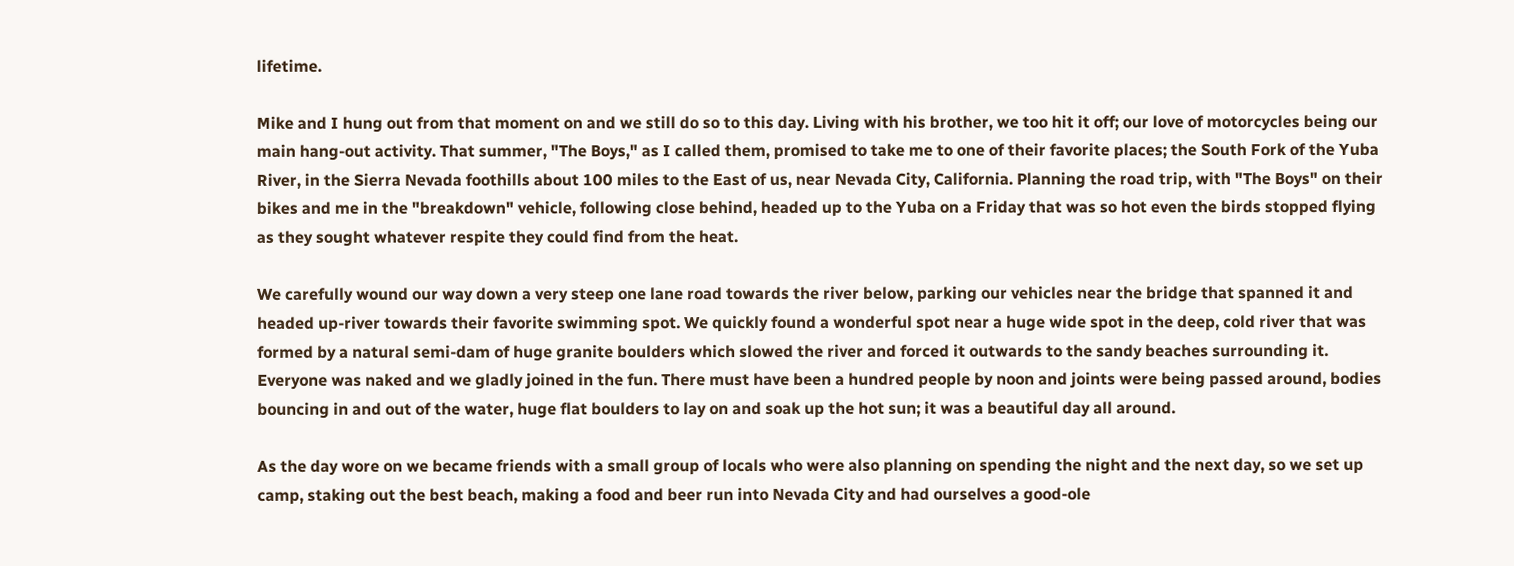lifetime.

Mike and I hung out from that moment on and we still do so to this day. Living with his brother, we too hit it off; our love of motorcycles being our main hang-out activity. That summer, "The Boys," as I called them, promised to take me to one of their favorite places; the South Fork of the Yuba River, in the Sierra Nevada foothills about 100 miles to the East of us, near Nevada City, California. Planning the road trip, with "The Boys" on their bikes and me in the "breakdown" vehicle, following close behind, headed up to the Yuba on a Friday that was so hot even the birds stopped flying as they sought whatever respite they could find from the heat.

We carefully wound our way down a very steep one lane road towards the river below, parking our vehicles near the bridge that spanned it and headed up-river towards their favorite swimming spot. We quickly found a wonderful spot near a huge wide spot in the deep, cold river that was formed by a natural semi-dam of huge granite boulders which slowed the river and forced it outwards to the sandy beaches surrounding it. Everyone was naked and we gladly joined in the fun. There must have been a hundred people by noon and joints were being passed around, bodies bouncing in and out of the water, huge flat boulders to lay on and soak up the hot sun; it was a beautiful day all around.

As the day wore on we became friends with a small group of locals who were also planning on spending the night and the next day, so we set up camp, staking out the best beach, making a food and beer run into Nevada City and had ourselves a good-ole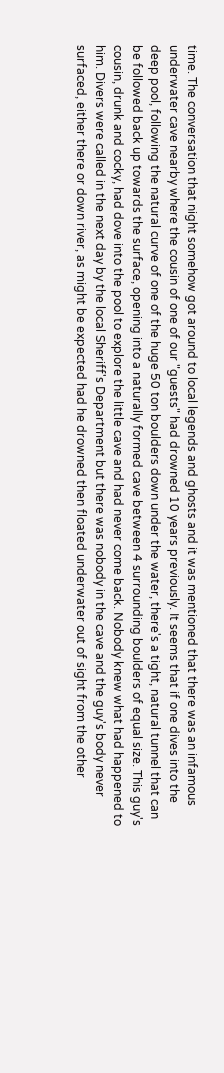time. The conversation that night somehow got around to local legends and ghosts and it was mentioned that there was an infamous underwater cave nearby where the cousin of one of our "guests" had drowned 10 years previously. It seems that if one dives into the deep pool, following the natural curve of one of the huge 50 ton boulders down under the water, there's a tight, natural tunnel that can be followed back up towards the surface, opening into a naturally formed cave between 4 surrounding boulders of equal size. This guy's cousin, drunk and cocky, had dove into the pool to explore the little cave and had never come back. Nobody knew what had happened to him. Divers were called in the next day by the local Sheriff's Department but there was nobody in the cave and the guy's body never surfaced, either there or down river, as might be expected had he drowned then floated underwater out of sight from the other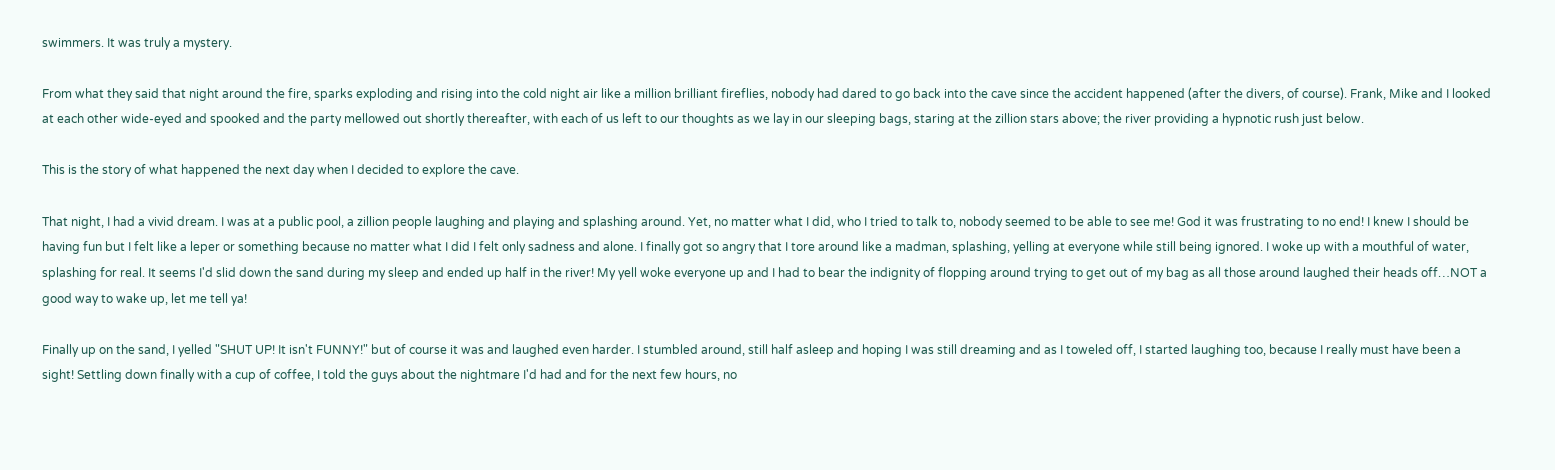swimmers. It was truly a mystery.

From what they said that night around the fire, sparks exploding and rising into the cold night air like a million brilliant fireflies, nobody had dared to go back into the cave since the accident happened (after the divers, of course). Frank, Mike and I looked at each other wide-eyed and spooked and the party mellowed out shortly thereafter, with each of us left to our thoughts as we lay in our sleeping bags, staring at the zillion stars above; the river providing a hypnotic rush just below.

This is the story of what happened the next day when I decided to explore the cave.

That night, I had a vivid dream. I was at a public pool, a zillion people laughing and playing and splashing around. Yet, no matter what I did, who I tried to talk to, nobody seemed to be able to see me! God it was frustrating to no end! I knew I should be having fun but I felt like a leper or something because no matter what I did I felt only sadness and alone. I finally got so angry that I tore around like a madman, splashing, yelling at everyone while still being ignored. I woke up with a mouthful of water, splashing for real. It seems I'd slid down the sand during my sleep and ended up half in the river! My yell woke everyone up and I had to bear the indignity of flopping around trying to get out of my bag as all those around laughed their heads off…NOT a good way to wake up, let me tell ya!

Finally up on the sand, I yelled "SHUT UP! It isn't FUNNY!" but of course it was and laughed even harder. I stumbled around, still half asleep and hoping I was still dreaming and as I toweled off, I started laughing too, because I really must have been a sight! Settling down finally with a cup of coffee, I told the guys about the nightmare I'd had and for the next few hours, no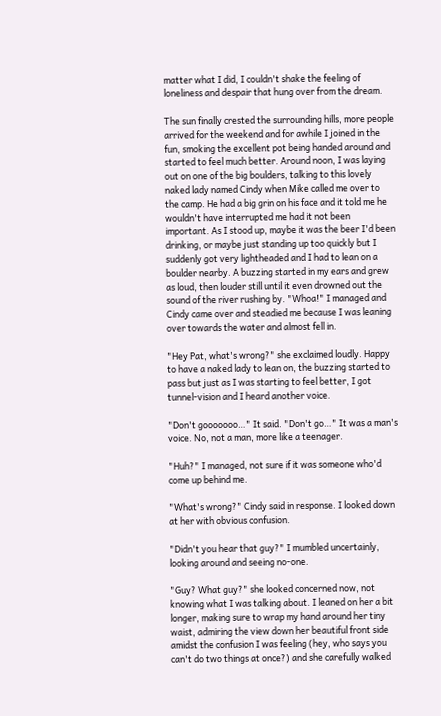matter what I did, I couldn't shake the feeling of loneliness and despair that hung over from the dream.

The sun finally crested the surrounding hills, more people arrived for the weekend and for awhile I joined in the fun, smoking the excellent pot being handed around and started to feel much better. Around noon, I was laying out on one of the big boulders, talking to this lovely naked lady named Cindy when Mike called me over to the camp. He had a big grin on his face and it told me he wouldn't have interrupted me had it not been important. As I stood up, maybe it was the beer I'd been drinking, or maybe just standing up too quickly but I suddenly got very lightheaded and I had to lean on a boulder nearby. A buzzing started in my ears and grew as loud, then louder still until it even drowned out the sound of the river rushing by. "Whoa!" I managed and Cindy came over and steadied me because I was leaning over towards the water and almost fell in.

"Hey Pat, what's wrong?" she exclaimed loudly. Happy to have a naked lady to lean on, the buzzing started to pass but just as I was starting to feel better, I got tunnel-vision and I heard another voice.

"Don't gooooooo…" It said. "Don't go…" It was a man's voice. No, not a man, more like a teenager.

"Huh?" I managed, not sure if it was someone who'd come up behind me.

"What's wrong?" Cindy said in response. I looked down at her with obvious confusion.

"Didn't you hear that guy?" I mumbled uncertainly, looking around and seeing no-one.

"Guy? What guy?" she looked concerned now, not knowing what I was talking about. I leaned on her a bit longer, making sure to wrap my hand around her tiny waist, admiring the view down her beautiful front side amidst the confusion I was feeling (hey, who says you can't do two things at once?) and she carefully walked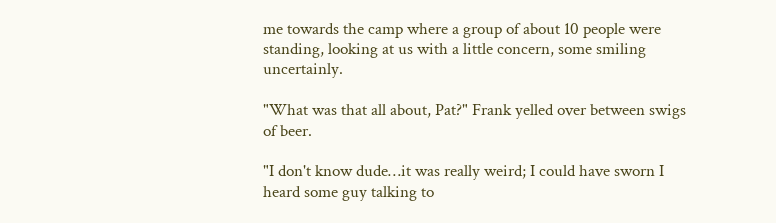me towards the camp where a group of about 10 people were standing, looking at us with a little concern, some smiling uncertainly.

"What was that all about, Pat?" Frank yelled over between swigs of beer.

"I don't know dude…it was really weird; I could have sworn I heard some guy talking to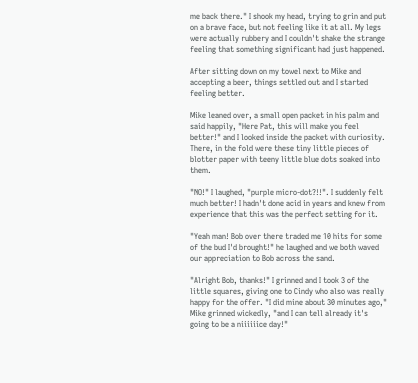me back there." I shook my head, trying to grin and put on a brave face, but not feeling like it at all. My legs were actually rubbery and I couldn't shake the strange feeling that something significant had just happened.

After sitting down on my towel next to Mike and accepting a beer, things settled out and I started feeling better.

Mike leaned over, a small open packet in his palm and said happily, "Here Pat, this will make you feel better!" and I looked inside the packet with curiosity. There, in the fold were these tiny little pieces of blotter paper with teeny little blue dots soaked into them.

"NO!" I laughed, "purple micro-dot?!!". I suddenly felt much better! I hadn't done acid in years and knew from experience that this was the perfect setting for it.

"Yeah man! Bob over there traded me 10 hits for some of the bud I'd brought!" he laughed and we both waved our appreciation to Bob across the sand.

"Alright Bob, thanks!" I grinned and I took 3 of the little squares, giving one to Cindy who also was really happy for the offer. "I did mine about 30 minutes ago," Mike grinned wickedly, "and I can tell already it's going to be a niiiiiice day!"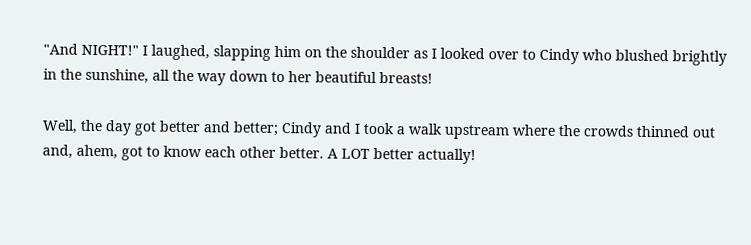"And NIGHT!" I laughed, slapping him on the shoulder as I looked over to Cindy who blushed brightly in the sunshine, all the way down to her beautiful breasts!

Well, the day got better and better; Cindy and I took a walk upstream where the crowds thinned out and, ahem, got to know each other better. A LOT better actually!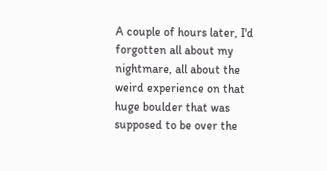A couple of hours later, I'd forgotten all about my nightmare, all about the weird experience on that huge boulder that was supposed to be over the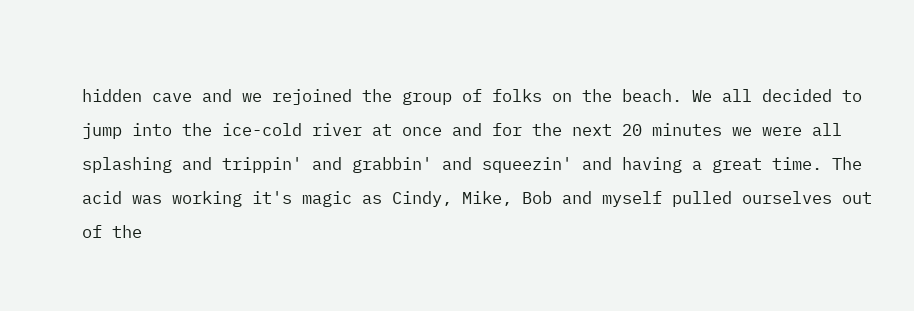hidden cave and we rejoined the group of folks on the beach. We all decided to jump into the ice-cold river at once and for the next 20 minutes we were all splashing and trippin' and grabbin' and squeezin' and having a great time. The acid was working it's magic as Cindy, Mike, Bob and myself pulled ourselves out of the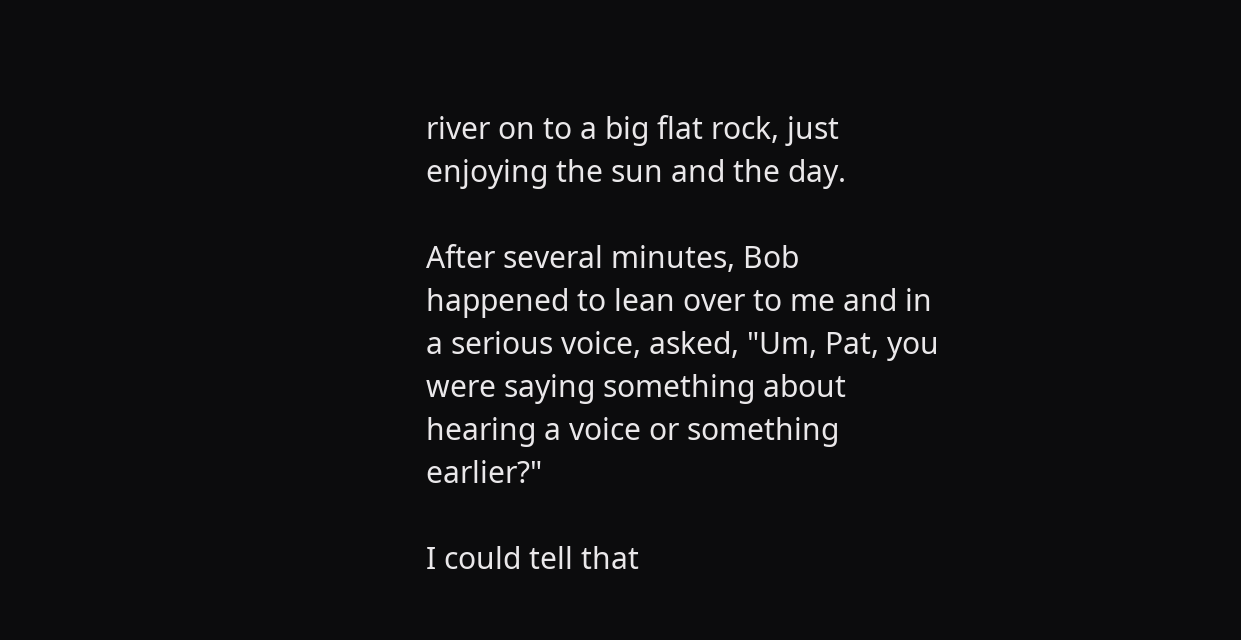river on to a big flat rock, just enjoying the sun and the day.

After several minutes, Bob happened to lean over to me and in a serious voice, asked, "Um, Pat, you were saying something about hearing a voice or something earlier?"

I could tell that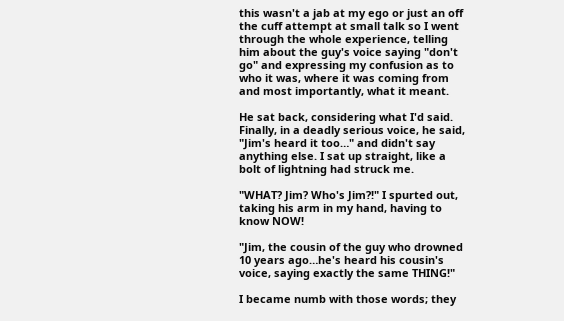this wasn't a jab at my ego or just an off the cuff attempt at small talk so I went through the whole experience, telling him about the guy's voice saying "don't go" and expressing my confusion as to who it was, where it was coming from and most importantly, what it meant.

He sat back, considering what I'd said. Finally, in a deadly serious voice, he said, "Jim's heard it too…" and didn't say anything else. I sat up straight, like a bolt of lightning had struck me.

"WHAT? Jim? Who's Jim?!" I spurted out, taking his arm in my hand, having to know NOW!

"Jim, the cousin of the guy who drowned 10 years ago…he's heard his cousin's voice, saying exactly the same THING!"

I became numb with those words; they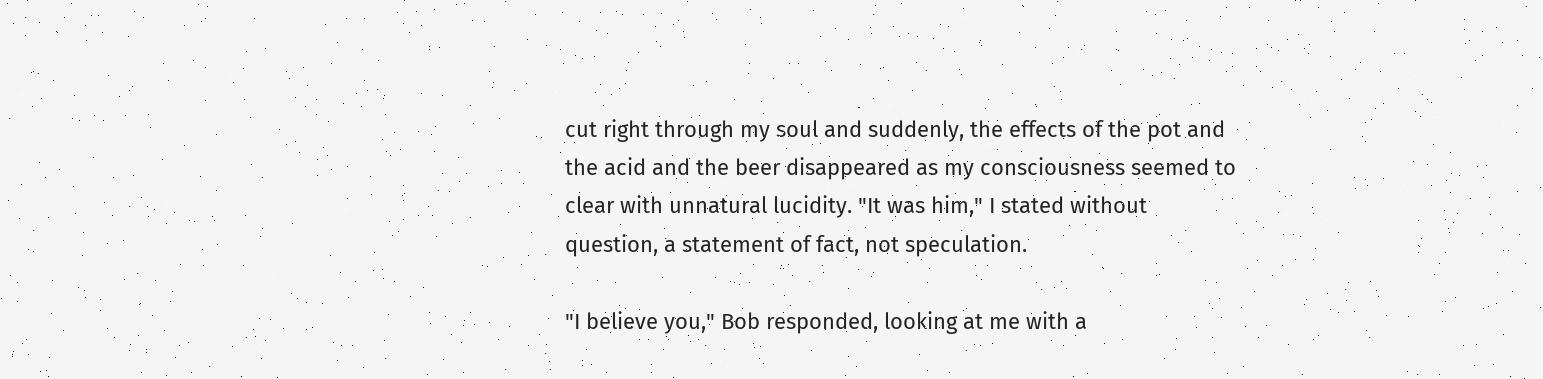cut right through my soul and suddenly, the effects of the pot and the acid and the beer disappeared as my consciousness seemed to clear with unnatural lucidity. "It was him," I stated without question, a statement of fact, not speculation.

"I believe you," Bob responded, looking at me with a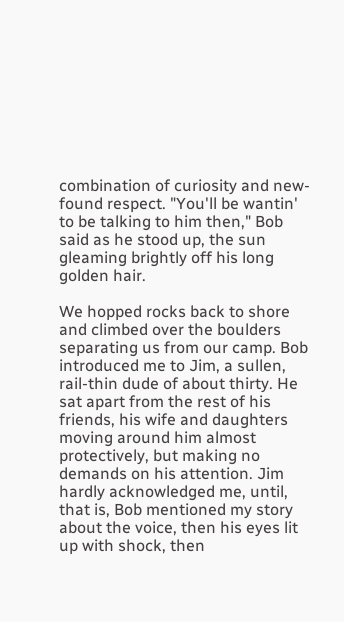combination of curiosity and new-found respect. "You'll be wantin' to be talking to him then," Bob said as he stood up, the sun gleaming brightly off his long golden hair.

We hopped rocks back to shore and climbed over the boulders separating us from our camp. Bob introduced me to Jim, a sullen, rail-thin dude of about thirty. He sat apart from the rest of his friends, his wife and daughters moving around him almost protectively, but making no demands on his attention. Jim hardly acknowledged me, until, that is, Bob mentioned my story about the voice, then his eyes lit up with shock, then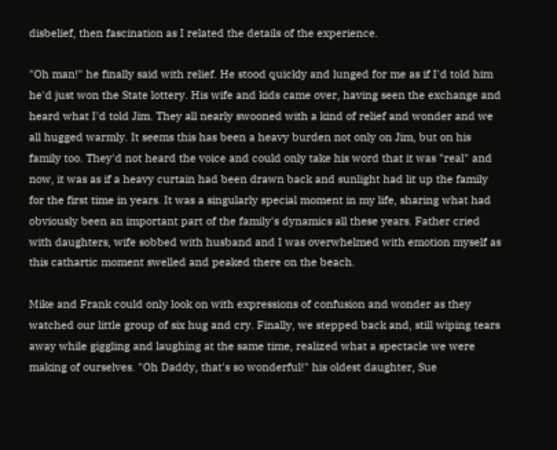disbelief, then fascination as I related the details of the experience.

"Oh man!" he finally said with relief. He stood quickly and lunged for me as if I'd told him he'd just won the State lottery. His wife and kids came over, having seen the exchange and heard what I'd told Jim. They all nearly swooned with a kind of relief and wonder and we all hugged warmly. It seems this has been a heavy burden not only on Jim, but on his family too. They'd not heard the voice and could only take his word that it was "real" and now, it was as if a heavy curtain had been drawn back and sunlight had lit up the family for the first time in years. It was a singularly special moment in my life, sharing what had obviously been an important part of the family's dynamics all these years. Father cried with daughters, wife sobbed with husband and I was overwhelmed with emotion myself as this cathartic moment swelled and peaked there on the beach.

Mike and Frank could only look on with expressions of confusion and wonder as they watched our little group of six hug and cry. Finally, we stepped back and, still wiping tears away while giggling and laughing at the same time, realized what a spectacle we were making of ourselves. "Oh Daddy, that's so wonderful!" his oldest daughter, Sue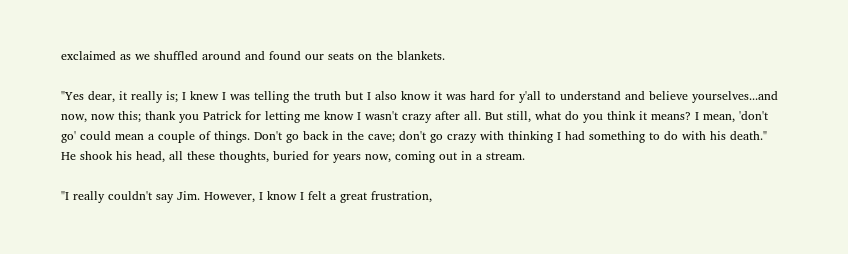exclaimed as we shuffled around and found our seats on the blankets.

"Yes dear, it really is; I knew I was telling the truth but I also know it was hard for y'all to understand and believe yourselves...and now, now this; thank you Patrick for letting me know I wasn't crazy after all. But still, what do you think it means? I mean, 'don't go' could mean a couple of things. Don't go back in the cave; don't go crazy with thinking I had something to do with his death." He shook his head, all these thoughts, buried for years now, coming out in a stream.

"I really couldn't say Jim. However, I know I felt a great frustration,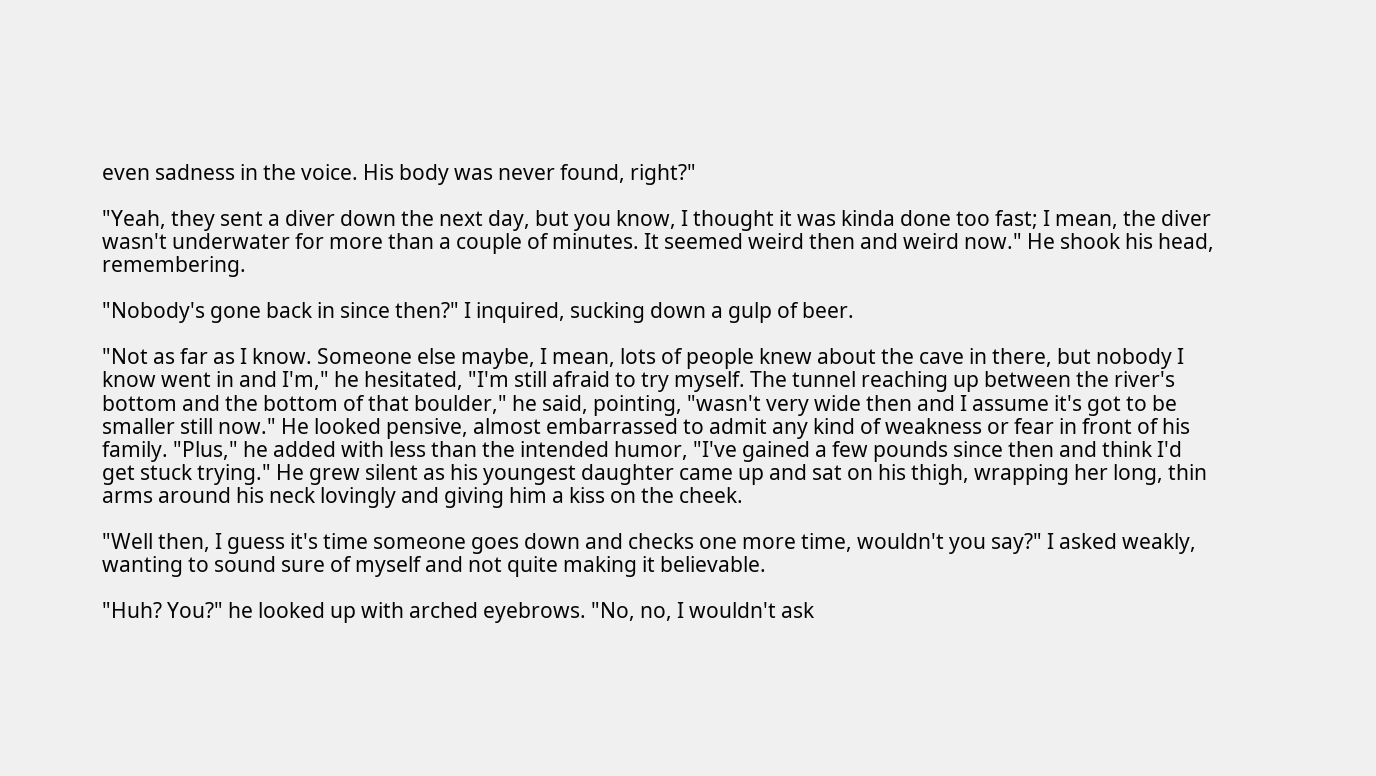even sadness in the voice. His body was never found, right?"

"Yeah, they sent a diver down the next day, but you know, I thought it was kinda done too fast; I mean, the diver wasn't underwater for more than a couple of minutes. It seemed weird then and weird now." He shook his head, remembering.

"Nobody's gone back in since then?" I inquired, sucking down a gulp of beer.

"Not as far as I know. Someone else maybe, I mean, lots of people knew about the cave in there, but nobody I know went in and I'm," he hesitated, "I'm still afraid to try myself. The tunnel reaching up between the river's bottom and the bottom of that boulder," he said, pointing, "wasn't very wide then and I assume it's got to be smaller still now." He looked pensive, almost embarrassed to admit any kind of weakness or fear in front of his family. "Plus," he added with less than the intended humor, "I've gained a few pounds since then and think I'd get stuck trying." He grew silent as his youngest daughter came up and sat on his thigh, wrapping her long, thin arms around his neck lovingly and giving him a kiss on the cheek.

"Well then, I guess it's time someone goes down and checks one more time, wouldn't you say?" I asked weakly, wanting to sound sure of myself and not quite making it believable.

"Huh? You?" he looked up with arched eyebrows. "No, no, I wouldn't ask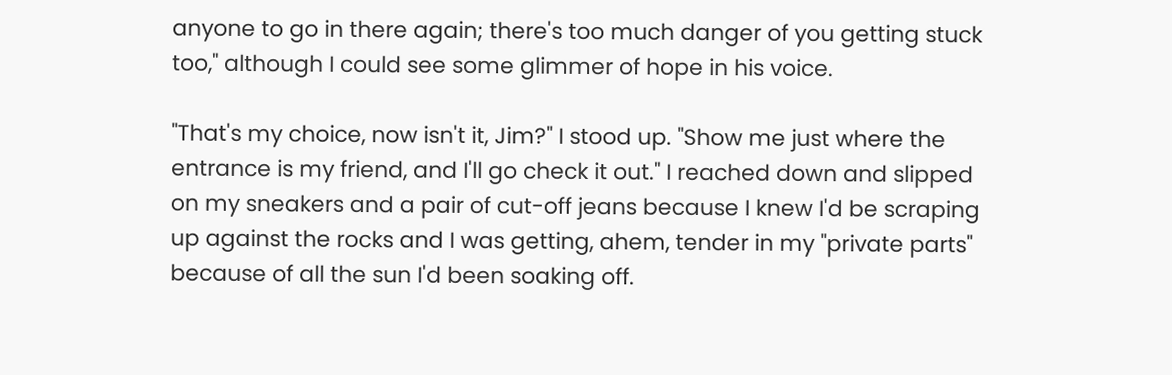anyone to go in there again; there's too much danger of you getting stuck too," although I could see some glimmer of hope in his voice.

"That's my choice, now isn't it, Jim?" I stood up. "Show me just where the entrance is my friend, and I'll go check it out." I reached down and slipped on my sneakers and a pair of cut-off jeans because I knew I'd be scraping up against the rocks and I was getting, ahem, tender in my "private parts" because of all the sun I'd been soaking off.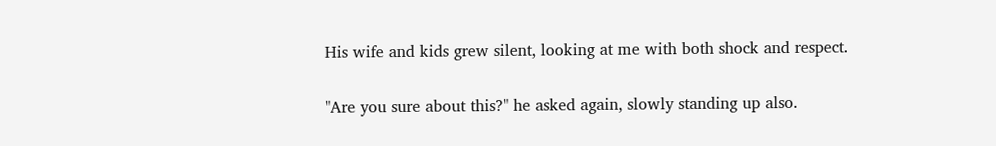His wife and kids grew silent, looking at me with both shock and respect.

"Are you sure about this?" he asked again, slowly standing up also.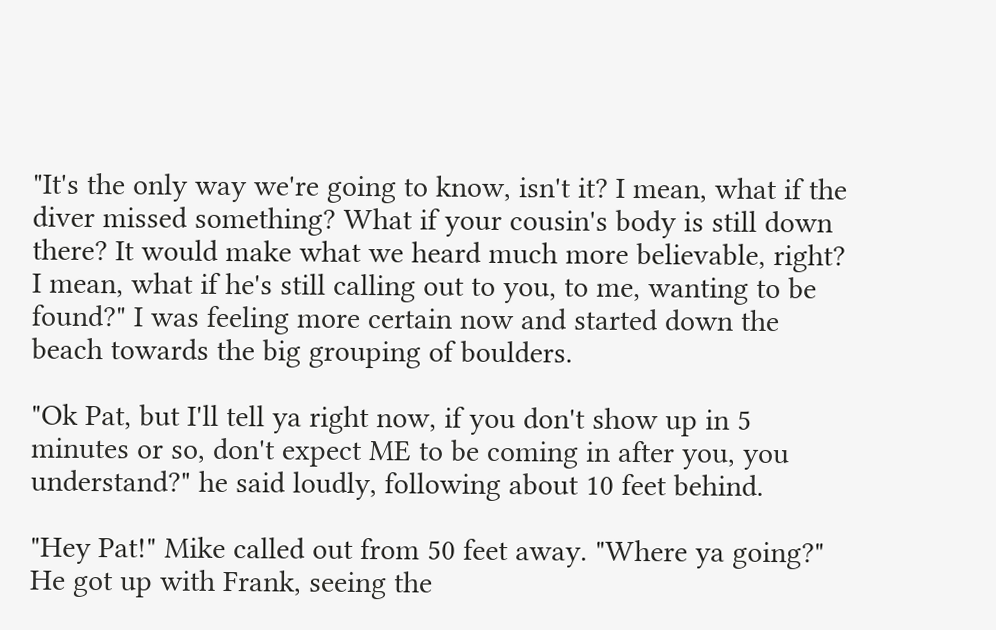"It's the only way we're going to know, isn't it? I mean, what if the diver missed something? What if your cousin's body is still down there? It would make what we heard much more believable, right? I mean, what if he's still calling out to you, to me, wanting to be found?" I was feeling more certain now and started down the beach towards the big grouping of boulders.

"Ok Pat, but I'll tell ya right now, if you don't show up in 5 minutes or so, don't expect ME to be coming in after you, you understand?" he said loudly, following about 10 feet behind.

"Hey Pat!" Mike called out from 50 feet away. "Where ya going?" He got up with Frank, seeing the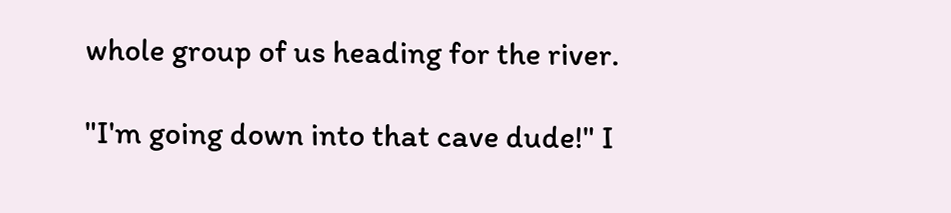whole group of us heading for the river.

"I'm going down into that cave dude!" I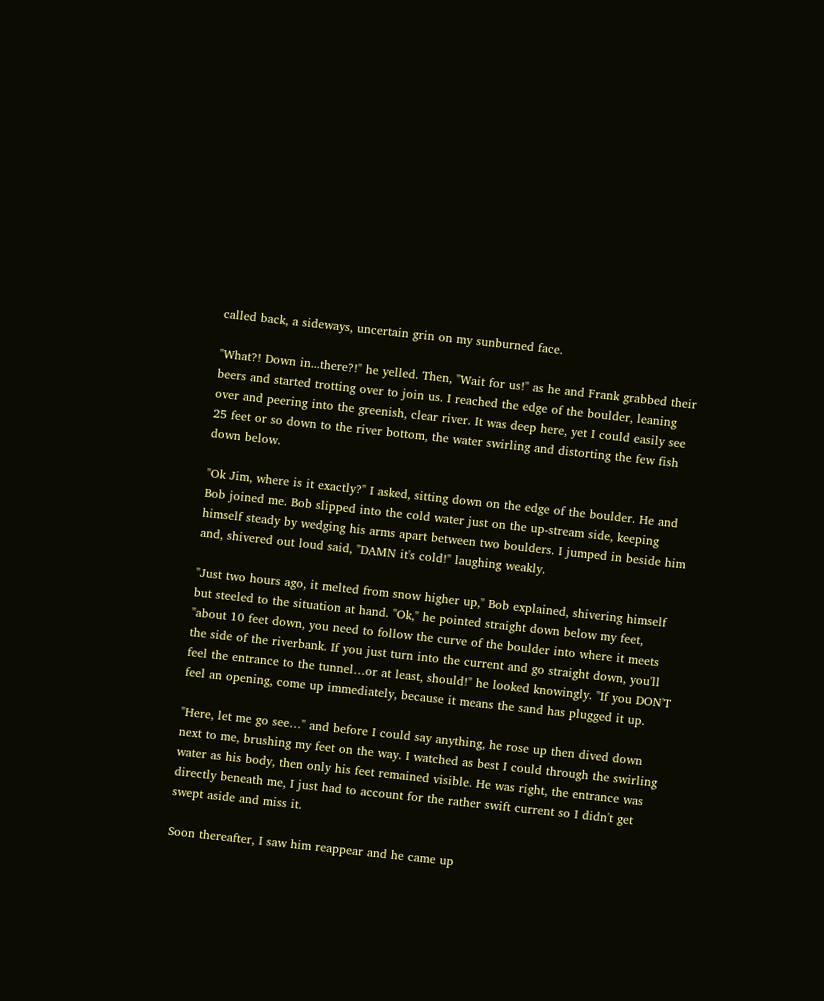called back, a sideways, uncertain grin on my sunburned face.

"What?! Down in...there?!" he yelled. Then, "Wait for us!" as he and Frank grabbed their beers and started trotting over to join us. I reached the edge of the boulder, leaning over and peering into the greenish, clear river. It was deep here, yet I could easily see 25 feet or so down to the river bottom, the water swirling and distorting the few fish down below.

"Ok Jim, where is it exactly?" I asked, sitting down on the edge of the boulder. He and Bob joined me. Bob slipped into the cold water just on the up-stream side, keeping himself steady by wedging his arms apart between two boulders. I jumped in beside him and, shivered out loud said, "DAMN it's cold!" laughing weakly.

"Just two hours ago, it melted from snow higher up," Bob explained, shivering himself but steeled to the situation at hand. "Ok," he pointed straight down below my feet, "about 10 feet down, you need to follow the curve of the boulder into where it meets the side of the riverbank. If you just turn into the current and go straight down, you'll feel the entrance to the tunnel…or at least, should!" he looked knowingly. "If you DON'T feel an opening, come up immediately, because it means the sand has plugged it up.

"Here, let me go see…" and before I could say anything, he rose up then dived down next to me, brushing my feet on the way. I watched as best I could through the swirling water as his body, then only his feet remained visible. He was right, the entrance was directly beneath me, I just had to account for the rather swift current so I didn't get swept aside and miss it.

Soon thereafter, I saw him reappear and he came up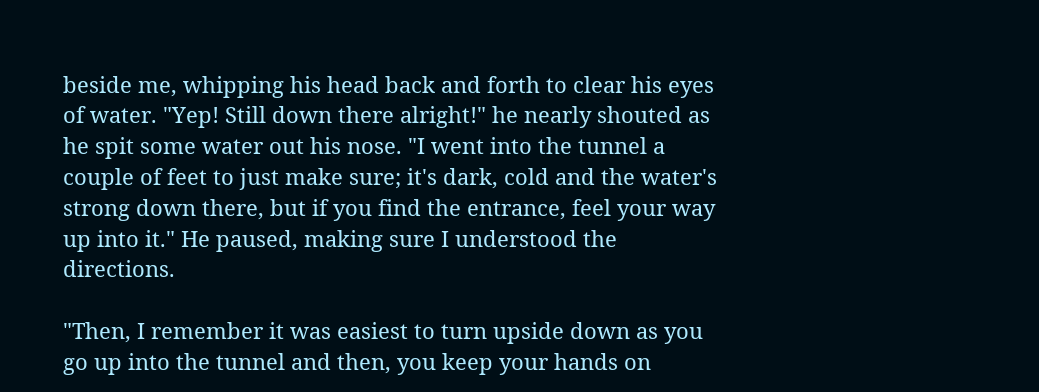beside me, whipping his head back and forth to clear his eyes of water. "Yep! Still down there alright!" he nearly shouted as he spit some water out his nose. "I went into the tunnel a couple of feet to just make sure; it's dark, cold and the water's strong down there, but if you find the entrance, feel your way up into it." He paused, making sure I understood the directions.

"Then, I remember it was easiest to turn upside down as you go up into the tunnel and then, you keep your hands on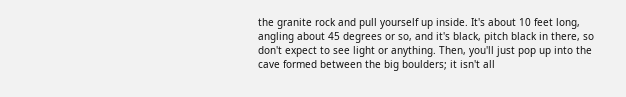the granite rock and pull yourself up inside. It's about 10 feet long, angling about 45 degrees or so, and it's black, pitch black in there, so don't expect to see light or anything. Then, you'll just pop up into the cave formed between the big boulders; it isn't all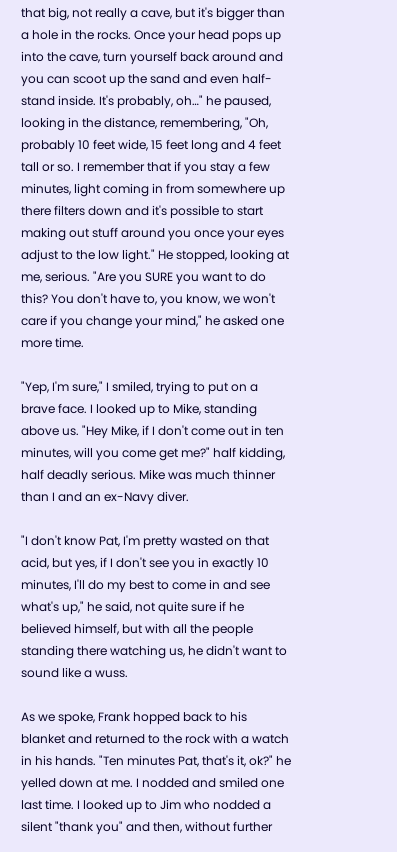that big, not really a cave, but it's bigger than a hole in the rocks. Once your head pops up into the cave, turn yourself back around and you can scoot up the sand and even half-stand inside. It's probably, oh…" he paused, looking in the distance, remembering, "Oh, probably 10 feet wide, 15 feet long and 4 feet tall or so. I remember that if you stay a few minutes, light coming in from somewhere up there filters down and it's possible to start making out stuff around you once your eyes adjust to the low light." He stopped, looking at me, serious. "Are you SURE you want to do this? You don't have to, you know, we won't care if you change your mind," he asked one more time.

"Yep, I'm sure," I smiled, trying to put on a brave face. I looked up to Mike, standing above us. "Hey Mike, if I don't come out in ten minutes, will you come get me?" half kidding, half deadly serious. Mike was much thinner than I and an ex-Navy diver.

"I don't know Pat, I'm pretty wasted on that acid, but yes, if I don't see you in exactly 10 minutes, I'll do my best to come in and see what's up," he said, not quite sure if he believed himself, but with all the people standing there watching us, he didn't want to sound like a wuss.

As we spoke, Frank hopped back to his blanket and returned to the rock with a watch in his hands. "Ten minutes Pat, that's it, ok?" he yelled down at me. I nodded and smiled one last time. I looked up to Jim who nodded a silent "thank you" and then, without further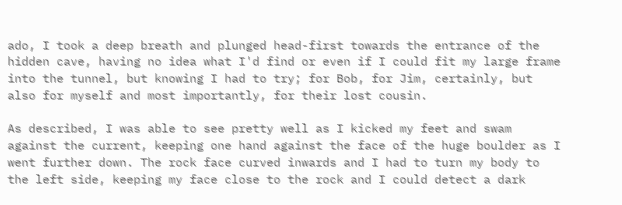ado, I took a deep breath and plunged head-first towards the entrance of the hidden cave, having no idea what I'd find or even if I could fit my large frame into the tunnel, but knowing I had to try; for Bob, for Jim, certainly, but also for myself and most importantly, for their lost cousin.

As described, I was able to see pretty well as I kicked my feet and swam against the current, keeping one hand against the face of the huge boulder as I went further down. The rock face curved inwards and I had to turn my body to the left side, keeping my face close to the rock and I could detect a dark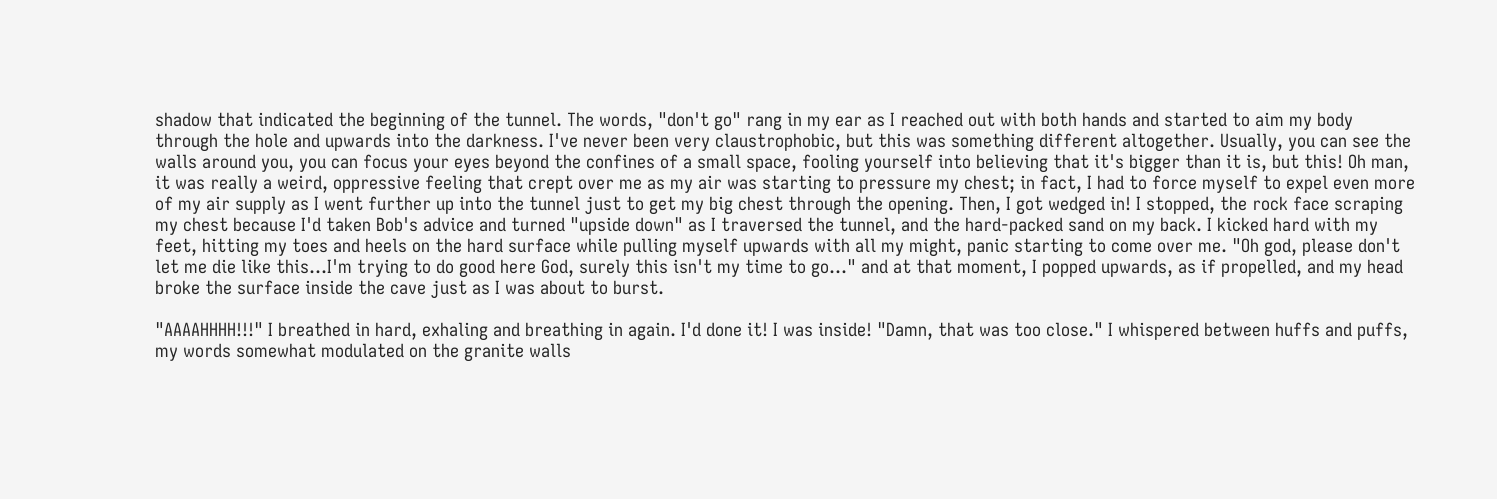shadow that indicated the beginning of the tunnel. The words, "don't go" rang in my ear as I reached out with both hands and started to aim my body through the hole and upwards into the darkness. I've never been very claustrophobic, but this was something different altogether. Usually, you can see the walls around you, you can focus your eyes beyond the confines of a small space, fooling yourself into believing that it's bigger than it is, but this! Oh man, it was really a weird, oppressive feeling that crept over me as my air was starting to pressure my chest; in fact, I had to force myself to expel even more of my air supply as I went further up into the tunnel just to get my big chest through the opening. Then, I got wedged in! I stopped, the rock face scraping my chest because I'd taken Bob's advice and turned "upside down" as I traversed the tunnel, and the hard-packed sand on my back. I kicked hard with my feet, hitting my toes and heels on the hard surface while pulling myself upwards with all my might, panic starting to come over me. "Oh god, please don't let me die like this…I'm trying to do good here God, surely this isn't my time to go…" and at that moment, I popped upwards, as if propelled, and my head broke the surface inside the cave just as I was about to burst.

"AAAAHHHH!!!" I breathed in hard, exhaling and breathing in again. I'd done it! I was inside! "Damn, that was too close." I whispered between huffs and puffs, my words somewhat modulated on the granite walls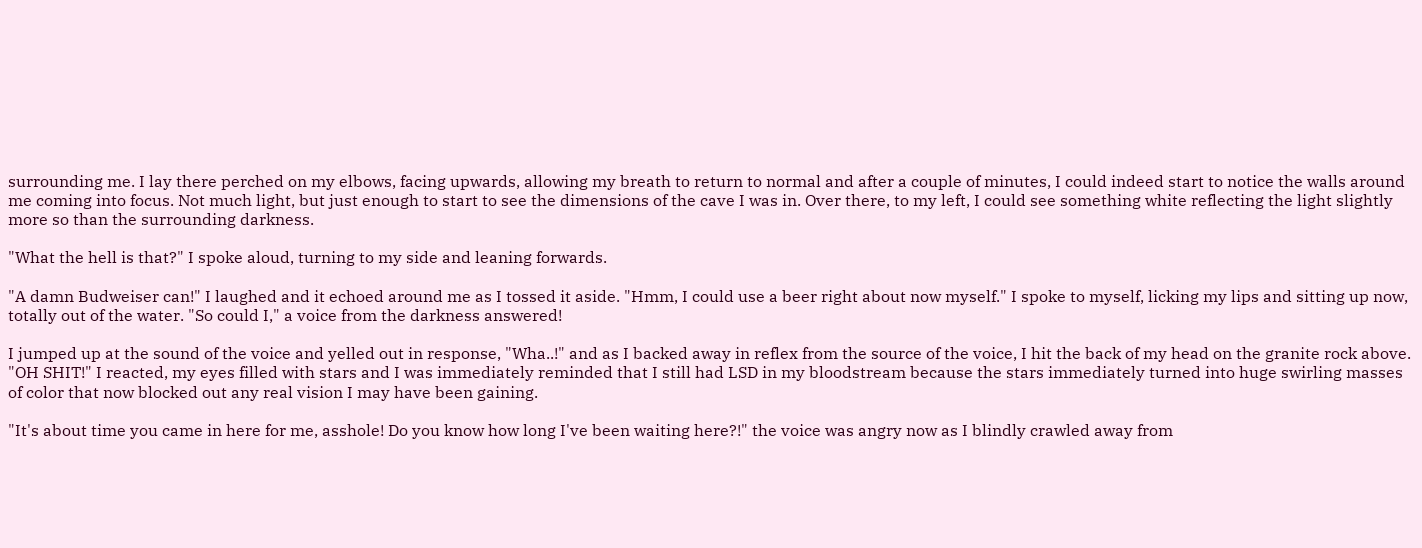surrounding me. I lay there perched on my elbows, facing upwards, allowing my breath to return to normal and after a couple of minutes, I could indeed start to notice the walls around me coming into focus. Not much light, but just enough to start to see the dimensions of the cave I was in. Over there, to my left, I could see something white reflecting the light slightly more so than the surrounding darkness.

"What the hell is that?" I spoke aloud, turning to my side and leaning forwards.

"A damn Budweiser can!" I laughed and it echoed around me as I tossed it aside. "Hmm, I could use a beer right about now myself." I spoke to myself, licking my lips and sitting up now, totally out of the water. "So could I," a voice from the darkness answered!

I jumped up at the sound of the voice and yelled out in response, "Wha..!" and as I backed away in reflex from the source of the voice, I hit the back of my head on the granite rock above. "OH SHIT!" I reacted, my eyes filled with stars and I was immediately reminded that I still had LSD in my bloodstream because the stars immediately turned into huge swirling masses of color that now blocked out any real vision I may have been gaining.

"It's about time you came in here for me, asshole! Do you know how long I've been waiting here?!" the voice was angry now as I blindly crawled away from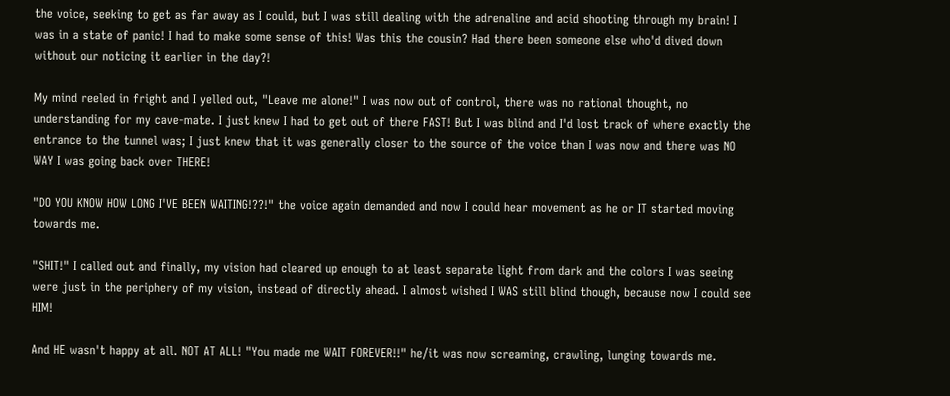the voice, seeking to get as far away as I could, but I was still dealing with the adrenaline and acid shooting through my brain! I was in a state of panic! I had to make some sense of this! Was this the cousin? Had there been someone else who'd dived down without our noticing it earlier in the day?!

My mind reeled in fright and I yelled out, "Leave me alone!" I was now out of control, there was no rational thought, no understanding for my cave-mate. I just knew I had to get out of there FAST! But I was blind and I'd lost track of where exactly the entrance to the tunnel was; I just knew that it was generally closer to the source of the voice than I was now and there was NO WAY I was going back over THERE!

"DO YOU KNOW HOW LONG I'VE BEEN WAITING!??!" the voice again demanded and now I could hear movement as he or IT started moving towards me.

"SHIT!" I called out and finally, my vision had cleared up enough to at least separate light from dark and the colors I was seeing were just in the periphery of my vision, instead of directly ahead. I almost wished I WAS still blind though, because now I could see HIM!

And HE wasn't happy at all. NOT AT ALL! "You made me WAIT FOREVER!!" he/it was now screaming, crawling, lunging towards me.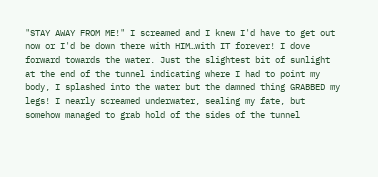"STAY AWAY FROM ME!" I screamed and I knew I'd have to get out now or I'd be down there with HIM…with IT forever! I dove forward towards the water. Just the slightest bit of sunlight at the end of the tunnel indicating where I had to point my body, I splashed into the water but the damned thing GRABBED my legs! I nearly screamed underwater, sealing my fate, but somehow managed to grab hold of the sides of the tunnel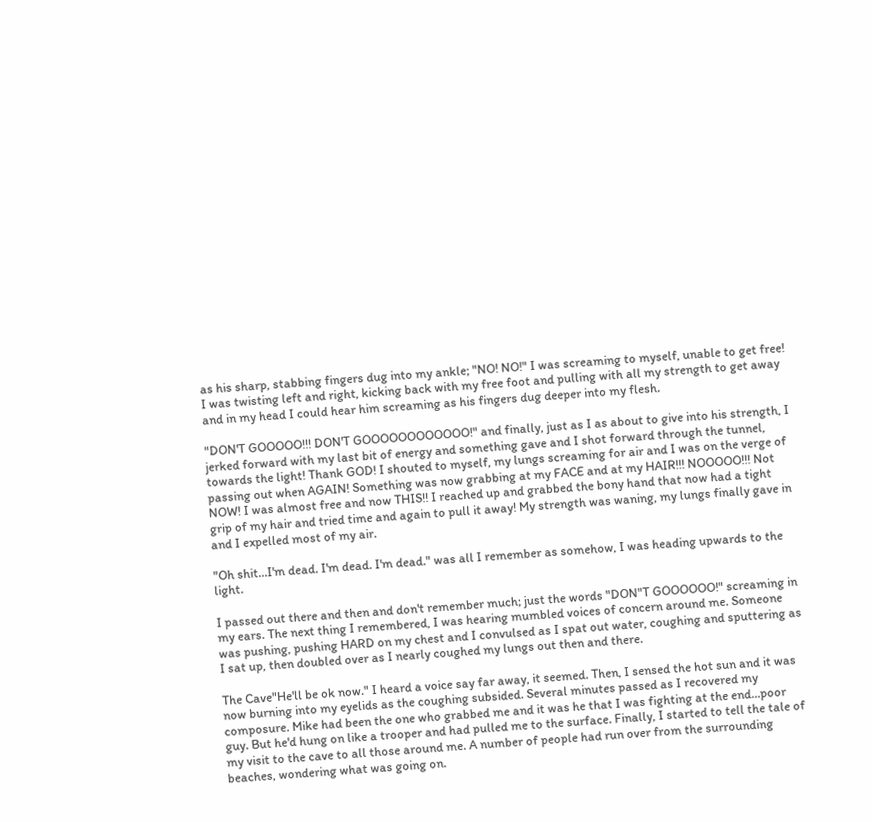as his sharp, stabbing fingers dug into my ankle; "NO! NO!" I was screaming to myself, unable to get free! I was twisting left and right, kicking back with my free foot and pulling with all my strength to get away and in my head I could hear him screaming as his fingers dug deeper into my flesh.

"DON'T GOOOOO!!! DON'T GOOOOOOOOOOOO!" and finally, just as I as about to give into his strength, I jerked forward with my last bit of energy and something gave and I shot forward through the tunnel, towards the light! Thank GOD! I shouted to myself, my lungs screaming for air and I was on the verge of passing out when AGAIN! Something was now grabbing at my FACE and at my HAIR!!! NOOOOO!!! Not NOW! I was almost free and now THIS!! I reached up and grabbed the bony hand that now had a tight grip of my hair and tried time and again to pull it away! My strength was waning, my lungs finally gave in and I expelled most of my air.

"Oh shit…I'm dead. I'm dead. I'm dead." was all I remember as somehow, I was heading upwards to the light.

I passed out there and then and don't remember much; just the words "DON"T GOOOOOO!" screaming in my ears. The next thing I remembered, I was hearing mumbled voices of concern around me. Someone was pushing, pushing HARD on my chest and I convulsed as I spat out water, coughing and sputtering as I sat up, then doubled over as I nearly coughed my lungs out then and there.

The Cave"He'll be ok now." I heard a voice say far away, it seemed. Then, I sensed the hot sun and it was now burning into my eyelids as the coughing subsided. Several minutes passed as I recovered my composure. Mike had been the one who grabbed me and it was he that I was fighting at the end…poor guy. But he'd hung on like a trooper and had pulled me to the surface. Finally, I started to tell the tale of my visit to the cave to all those around me. A number of people had run over from the surrounding beaches, wondering what was going on.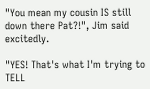"You mean my cousin IS still down there Pat?!", Jim said excitedly.

"YES! That's what I'm trying to TELL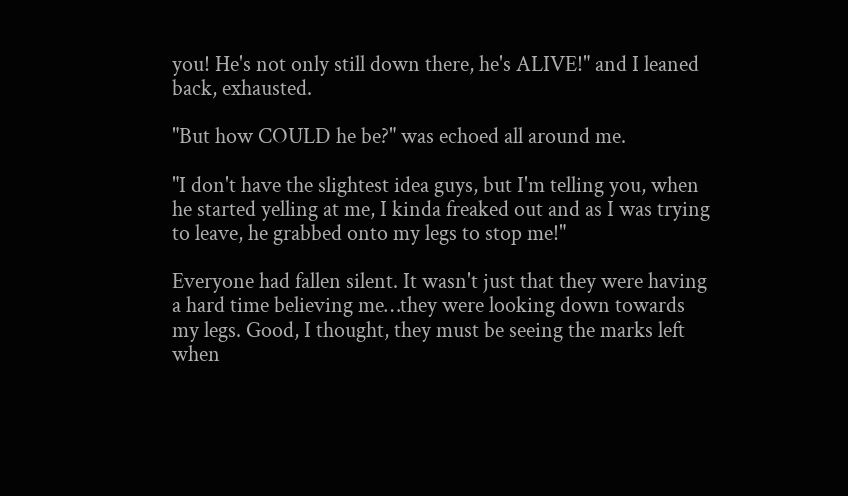you! He's not only still down there, he's ALIVE!" and I leaned back, exhausted.

"But how COULD he be?" was echoed all around me.

"I don't have the slightest idea guys, but I'm telling you, when he started yelling at me, I kinda freaked out and as I was trying to leave, he grabbed onto my legs to stop me!"

Everyone had fallen silent. It wasn't just that they were having a hard time believing me…they were looking down towards my legs. Good, I thought, they must be seeing the marks left when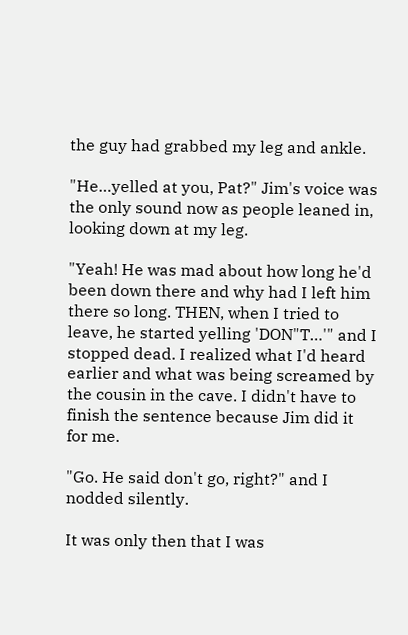the guy had grabbed my leg and ankle.

"He…yelled at you, Pat?" Jim's voice was the only sound now as people leaned in, looking down at my leg.

"Yeah! He was mad about how long he'd been down there and why had I left him there so long. THEN, when I tried to leave, he started yelling 'DON"T…'" and I stopped dead. I realized what I'd heard earlier and what was being screamed by the cousin in the cave. I didn't have to finish the sentence because Jim did it for me.

"Go. He said don't go, right?" and I nodded silently.

It was only then that I was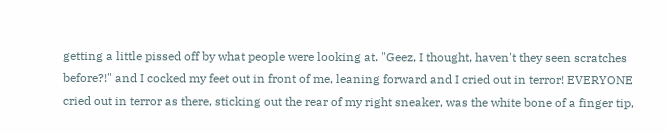getting a little pissed off by what people were looking at. "Geez, I thought, haven't they seen scratches before?!" and I cocked my feet out in front of me, leaning forward and I cried out in terror! EVERYONE cried out in terror as there, sticking out the rear of my right sneaker, was the white bone of a finger tip,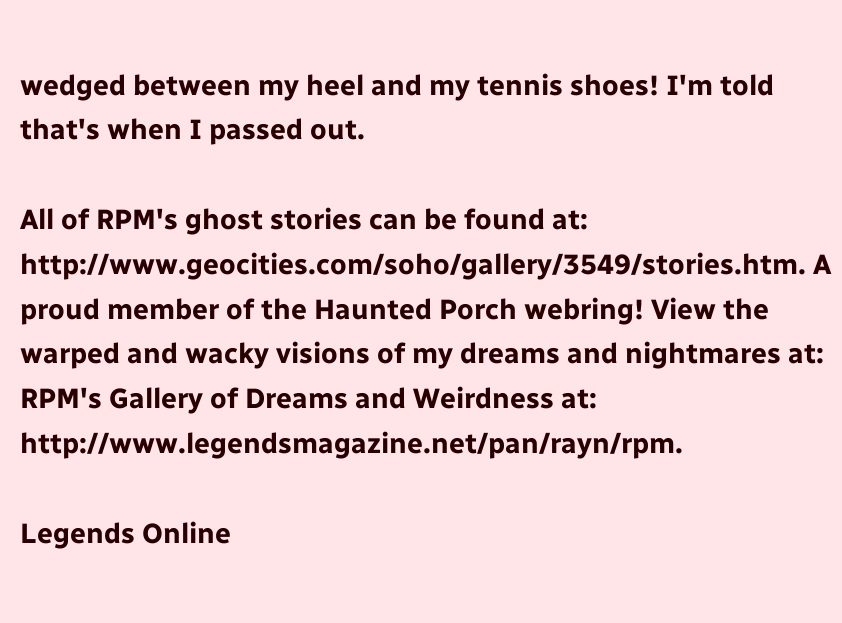wedged between my heel and my tennis shoes! I'm told that's when I passed out.

All of RPM's ghost stories can be found at: http://www.geocities.com/soho/gallery/3549/stories.htm. A proud member of the Haunted Porch webring! View the warped and wacky visions of my dreams and nightmares at: RPM's Gallery of Dreams and Weirdness at: http://www.legendsmagazine.net/pan/rayn/rpm.

Legends Online